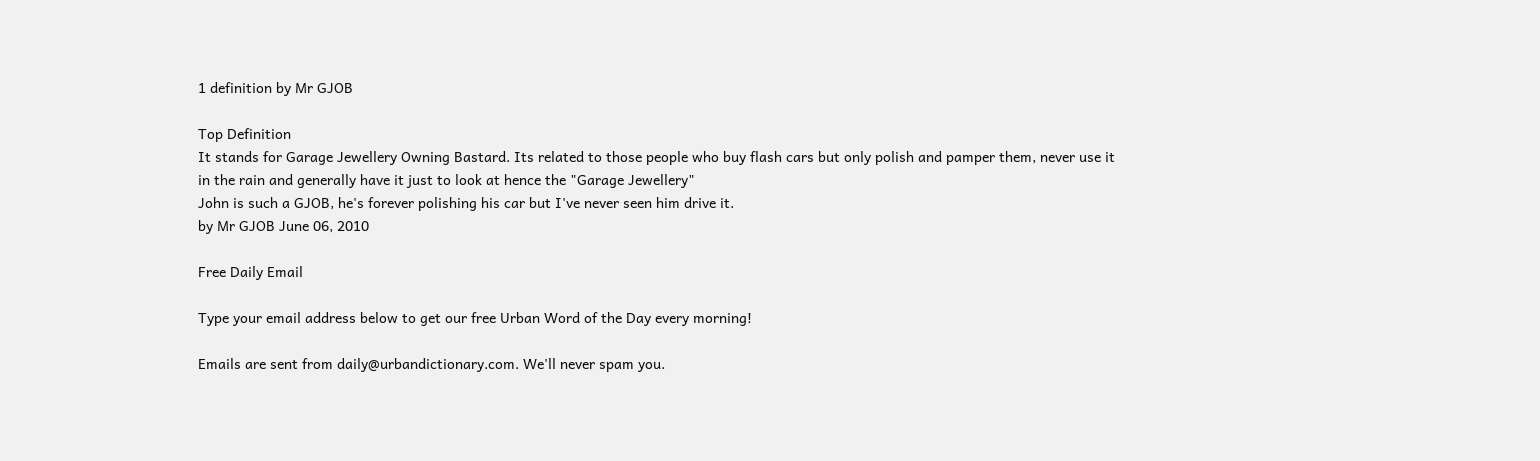1 definition by Mr GJOB

Top Definition
It stands for Garage Jewellery Owning Bastard. Its related to those people who buy flash cars but only polish and pamper them, never use it in the rain and generally have it just to look at hence the "Garage Jewellery"
John is such a GJOB, he's forever polishing his car but I've never seen him drive it.
by Mr GJOB June 06, 2010

Free Daily Email

Type your email address below to get our free Urban Word of the Day every morning!

Emails are sent from daily@urbandictionary.com. We'll never spam you.